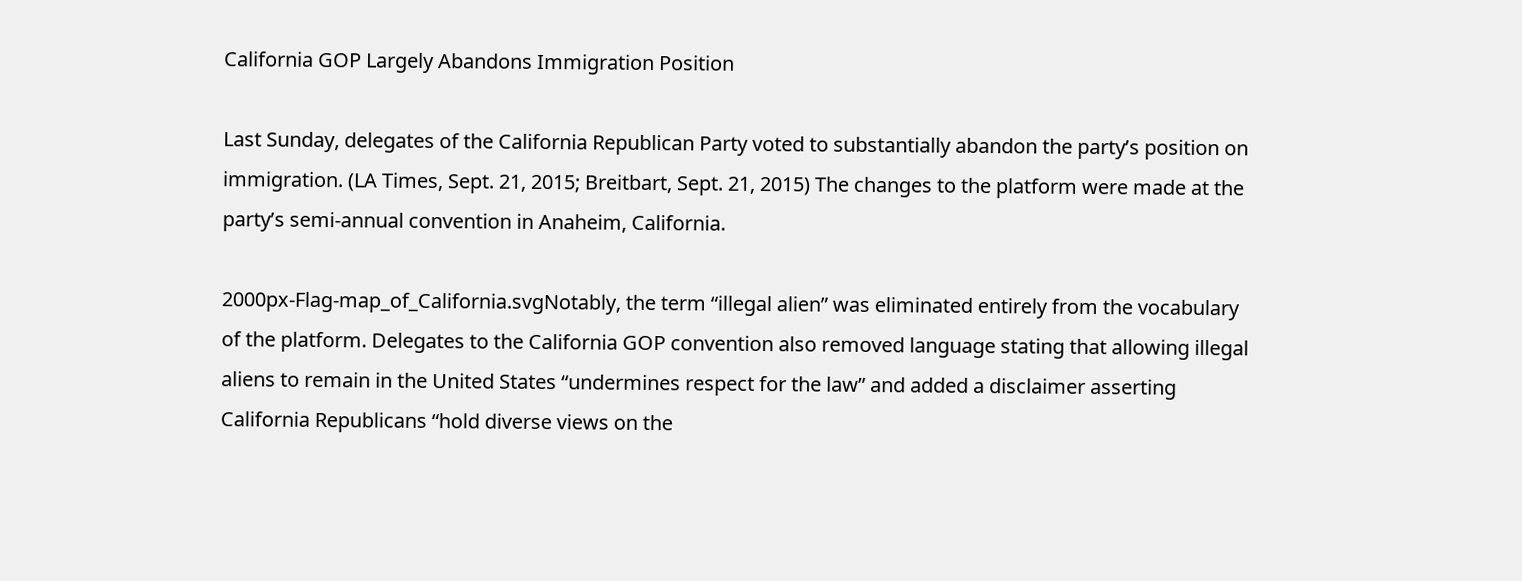California GOP Largely Abandons Immigration Position

Last Sunday, delegates of the California Republican Party voted to substantially abandon the party’s position on immigration. (LA Times, Sept. 21, 2015; Breitbart, Sept. 21, 2015) The changes to the platform were made at the party’s semi-annual convention in Anaheim, California.

2000px-Flag-map_of_California.svgNotably, the term “illegal alien” was eliminated entirely from the vocabulary of the platform. Delegates to the California GOP convention also removed language stating that allowing illegal aliens to remain in the United States “undermines respect for the law” and added a disclaimer asserting California Republicans “hold diverse views on the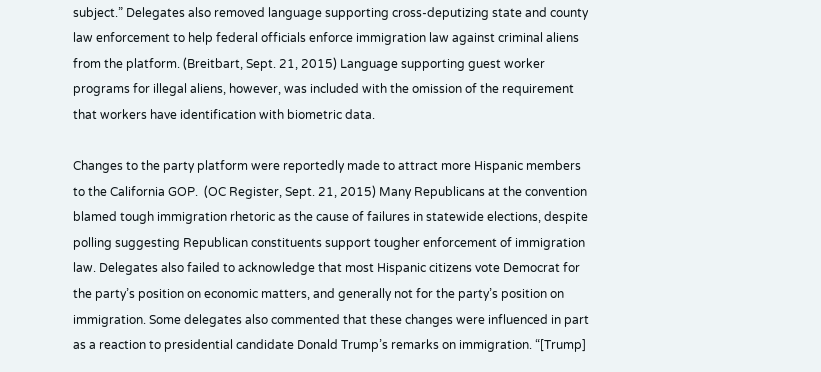subject.” Delegates also removed language supporting cross-deputizing state and county law enforcement to help federal officials enforce immigration law against criminal aliens from the platform. (Breitbart, Sept. 21, 2015) Language supporting guest worker programs for illegal aliens, however, was included with the omission of the requirement that workers have identification with biometric data.

Changes to the party platform were reportedly made to attract more Hispanic members to the California GOP.  (OC Register, Sept. 21, 2015) Many Republicans at the convention blamed tough immigration rhetoric as the cause of failures in statewide elections, despite polling suggesting Republican constituents support tougher enforcement of immigration law. Delegates also failed to acknowledge that most Hispanic citizens vote Democrat for the party’s position on economic matters, and generally not for the party’s position on immigration. Some delegates also commented that these changes were influenced in part as a reaction to presidential candidate Donald Trump’s remarks on immigration. “[Trump]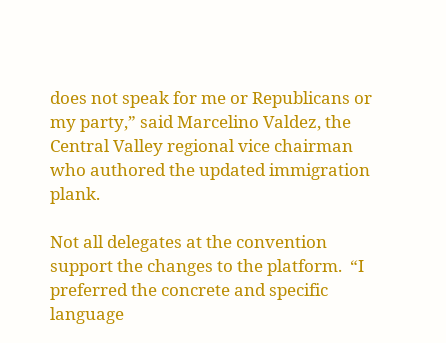does not speak for me or Republicans or my party,” said Marcelino Valdez, the Central Valley regional vice chairman who authored the updated immigration plank.

Not all delegates at the convention support the changes to the platform.  “I preferred the concrete and specific language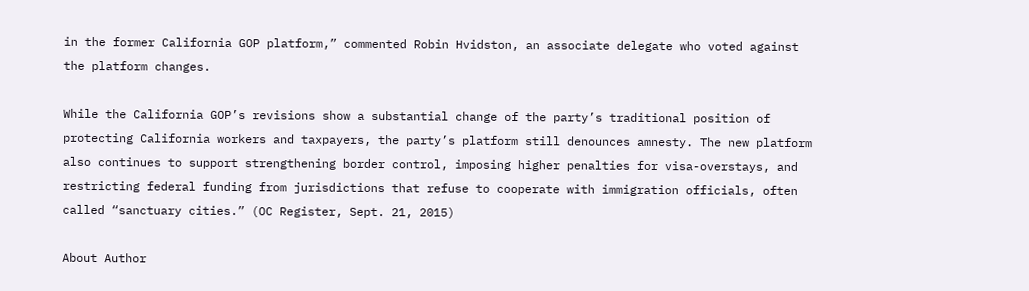in the former California GOP platform,” commented Robin Hvidston, an associate delegate who voted against the platform changes.

While the California GOP’s revisions show a substantial change of the party’s traditional position of protecting California workers and taxpayers, the party’s platform still denounces amnesty. The new platform also continues to support strengthening border control, imposing higher penalties for visa-overstays, and restricting federal funding from jurisdictions that refuse to cooperate with immigration officials, often called “sanctuary cities.” (OC Register, Sept. 21, 2015)

About Author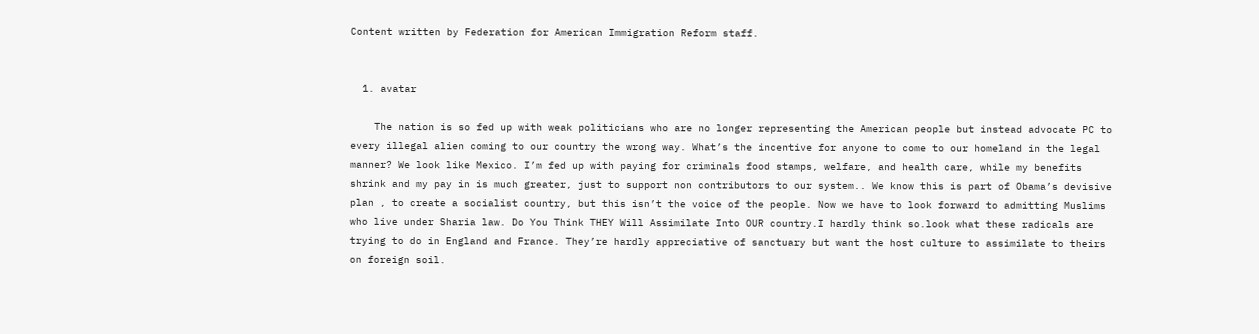Content written by Federation for American Immigration Reform staff.


  1. avatar

    The nation is so fed up with weak politicians who are no longer representing the American people but instead advocate PC to every illegal alien coming to our country the wrong way. What’s the incentive for anyone to come to our homeland in the legal manner? We look like Mexico. I’m fed up with paying for criminals food stamps, welfare, and health care, while my benefits shrink and my pay in is much greater, just to support non contributors to our system.. We know this is part of Obama’s devisive plan , to create a socialist country, but this isn’t the voice of the people. Now we have to look forward to admitting Muslims who live under Sharia law. Do You Think THEY Will Assimilate Into OUR country.I hardly think so.look what these radicals are trying to do in England and France. They’re hardly appreciative of sanctuary but want the host culture to assimilate to theirs on foreign soil.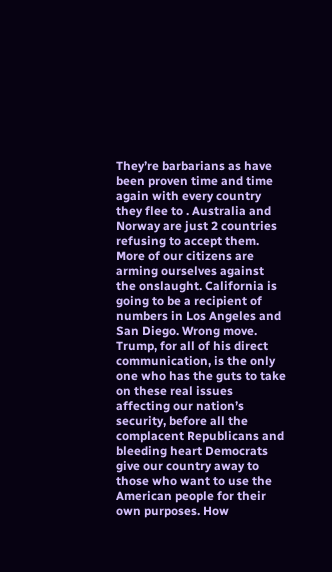They’re barbarians as have been proven time and time again with every country they flee to . Australia and Norway are just 2 countries refusing to accept them. More of our citizens are arming ourselves against the onslaught. California is going to be a recipient of numbers in Los Angeles and San Diego. Wrong move. Trump, for all of his direct communication, is the only one who has the guts to take on these real issues affecting our nation’s security, before all the complacent Republicans and bleeding heart Democrats give our country away to those who want to use the American people for their own purposes. How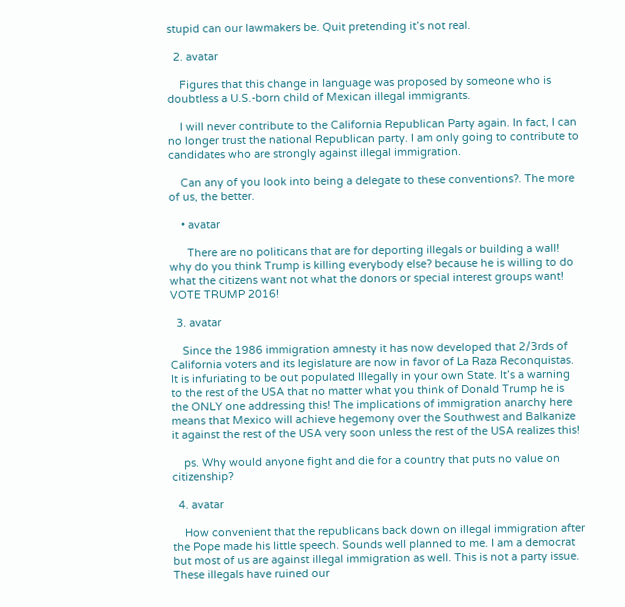stupid can our lawmakers be. Quit pretending it’s not real.

  2. avatar

    Figures that this change in language was proposed by someone who is doubtless a U.S.-born child of Mexican illegal immigrants.

    I will never contribute to the California Republican Party again. In fact, I can no longer trust the national Republican party. I am only going to contribute to candidates who are strongly against illegal immigration.

    Can any of you look into being a delegate to these conventions?. The more of us, the better.

    • avatar

      There are no politicans that are for deporting illegals or building a wall! why do you think Trump is killing everybody else? because he is willing to do what the citizens want not what the donors or special interest groups want! VOTE TRUMP 2016!

  3. avatar

    Since the 1986 immigration amnesty it has now developed that 2/3rds of California voters and its legislature are now in favor of La Raza Reconquistas. It is infuriating to be out populated Illegally in your own State. It’s a warning to the rest of the USA that no matter what you think of Donald Trump he is the ONLY one addressing this! The implications of immigration anarchy here means that Mexico will achieve hegemony over the Southwest and Balkanize it against the rest of the USA very soon unless the rest of the USA realizes this!

    ps. Why would anyone fight and die for a country that puts no value on citizenship?

  4. avatar

    How convenient that the republicans back down on illegal immigration after the Pope made his little speech. Sounds well planned to me. I am a democrat but most of us are against illegal immigration as well. This is not a party issue. These illegals have ruined our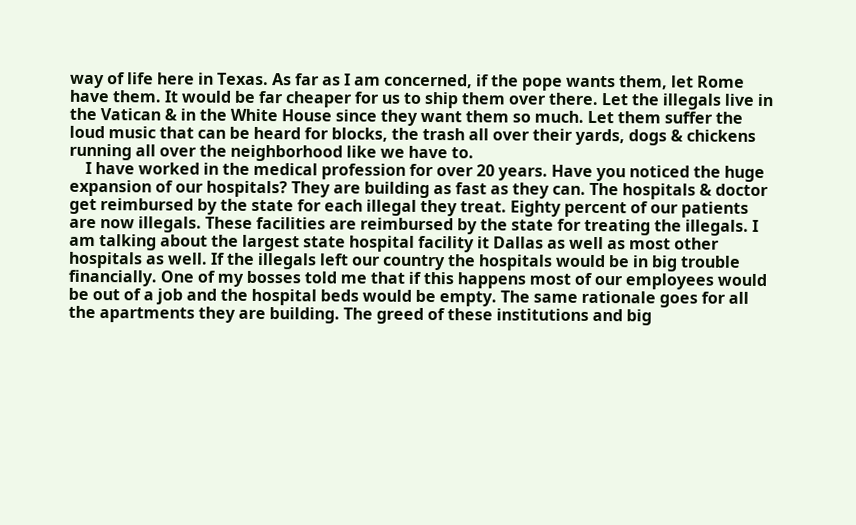way of life here in Texas. As far as I am concerned, if the pope wants them, let Rome have them. It would be far cheaper for us to ship them over there. Let the illegals live in the Vatican & in the White House since they want them so much. Let them suffer the loud music that can be heard for blocks, the trash all over their yards, dogs & chickens running all over the neighborhood like we have to.
    I have worked in the medical profession for over 20 years. Have you noticed the huge expansion of our hospitals? They are building as fast as they can. The hospitals & doctor get reimbursed by the state for each illegal they treat. Eighty percent of our patients are now illegals. These facilities are reimbursed by the state for treating the illegals. I am talking about the largest state hospital facility it Dallas as well as most other hospitals as well. If the illegals left our country the hospitals would be in big trouble financially. One of my bosses told me that if this happens most of our employees would be out of a job and the hospital beds would be empty. The same rationale goes for all the apartments they are building. The greed of these institutions and big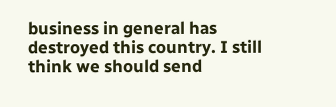business in general has destroyed this country. I still think we should send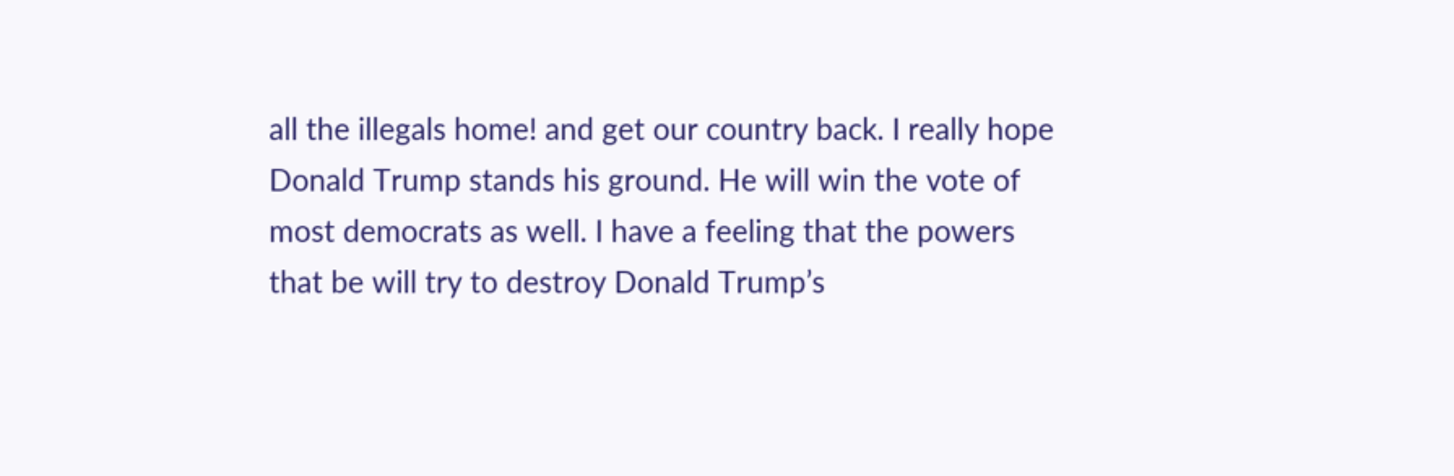all the illegals home! and get our country back. I really hope Donald Trump stands his ground. He will win the vote of most democrats as well. I have a feeling that the powers that be will try to destroy Donald Trump’s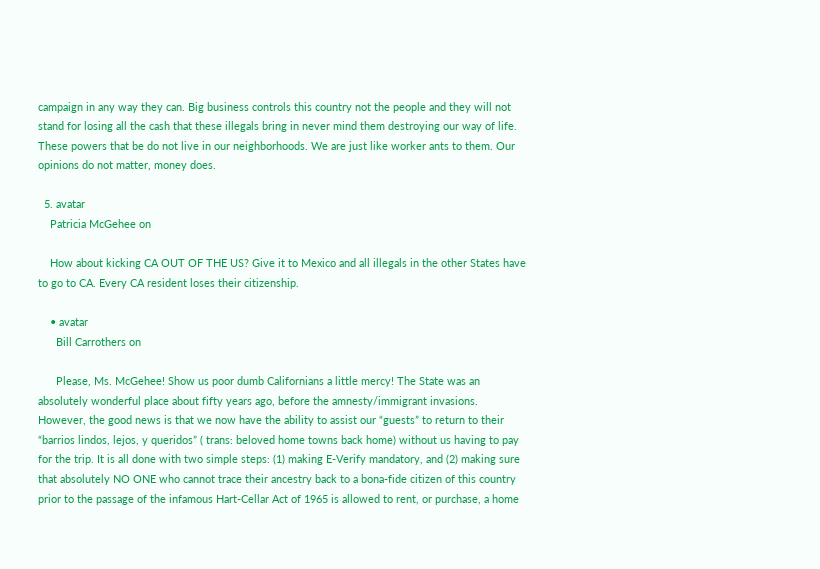campaign in any way they can. Big business controls this country not the people and they will not stand for losing all the cash that these illegals bring in never mind them destroying our way of life. These powers that be do not live in our neighborhoods. We are just like worker ants to them. Our opinions do not matter, money does.

  5. avatar
    Patricia McGehee on

    How about kicking CA OUT OF THE US? Give it to Mexico and all illegals in the other States have to go to CA. Every CA resident loses their citizenship.

    • avatar
      Bill Carrothers on

      Please, Ms. McGehee! Show us poor dumb Californians a little mercy! The State was an absolutely wonderful place about fifty years ago, before the amnesty/immigrant invasions. However, the good news is that we now have the ability to assist our “guests” to return to their “barrios lindos, lejos, y queridos” ( trans: beloved home towns back home) without us having to pay for the trip. It is all done with two simple steps: (1) making E-Verify mandatory, and (2) making sure that absolutely NO ONE who cannot trace their ancestry back to a bona-fide citizen of this country prior to the passage of the infamous Hart-Cellar Act of 1965 is allowed to rent, or purchase, a home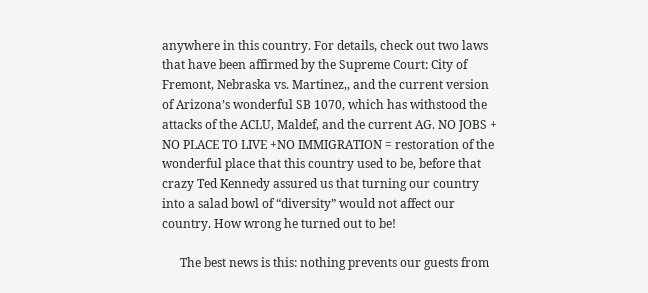anywhere in this country. For details, check out two laws that have been affirmed by the Supreme Court: City of Fremont, Nebraska vs. Martinez,, and the current version of Arizona’s wonderful SB 1070, which has withstood the attacks of the ACLU, Maldef, and the current AG. NO JOBS + NO PLACE TO LIVE +NO IMMIGRATION = restoration of the wonderful place that this country used to be, before that crazy Ted Kennedy assured us that turning our country into a salad bowl of “diversity” would not affect our country. How wrong he turned out to be!

      The best news is this: nothing prevents our guests from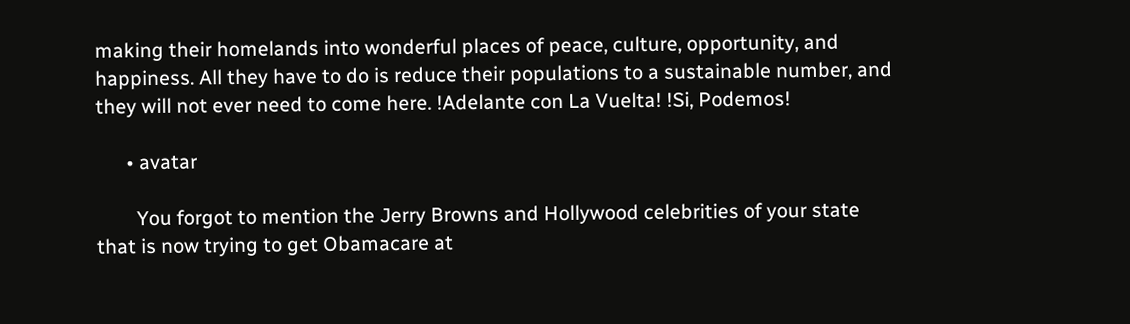making their homelands into wonderful places of peace, culture, opportunity, and happiness. All they have to do is reduce their populations to a sustainable number, and they will not ever need to come here. !Adelante con La Vuelta! !Si, Podemos!

      • avatar

        You forgot to mention the Jerry Browns and Hollywood celebrities of your state that is now trying to get Obamacare at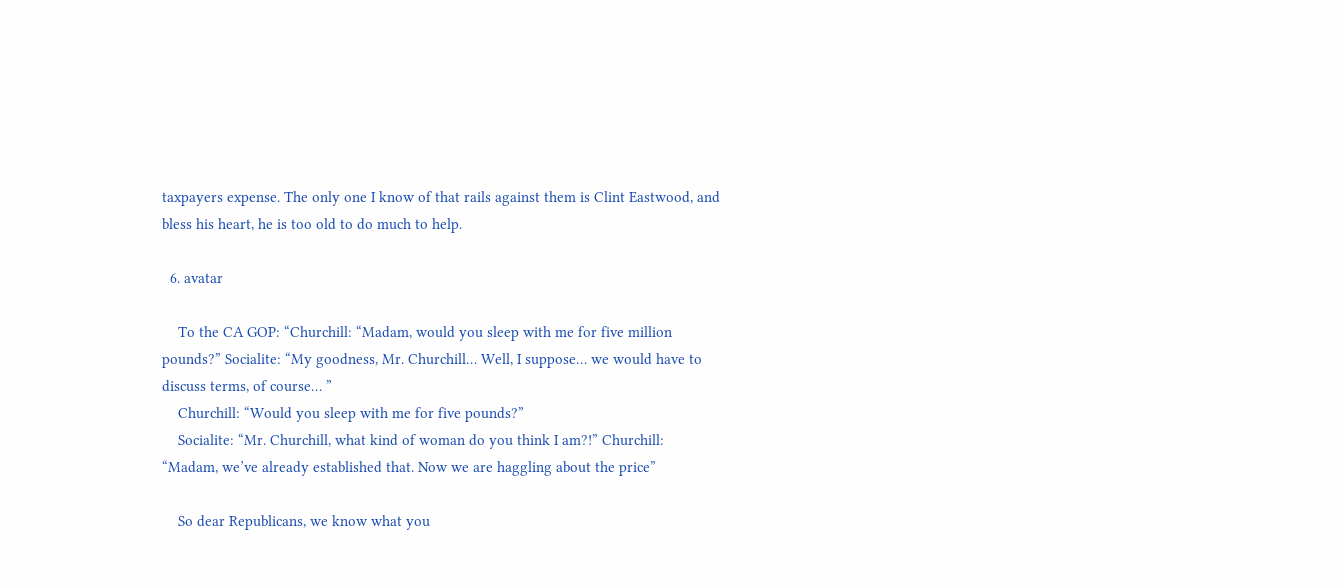taxpayers expense. The only one I know of that rails against them is Clint Eastwood, and bless his heart, he is too old to do much to help.

  6. avatar

    To the CA GOP: “Churchill: “Madam, would you sleep with me for five million pounds?” Socialite: “My goodness, Mr. Churchill… Well, I suppose… we would have to discuss terms, of course… ”
    Churchill: “Would you sleep with me for five pounds?”
    Socialite: “Mr. Churchill, what kind of woman do you think I am?!” Churchill: “Madam, we’ve already established that. Now we are haggling about the price”

    So dear Republicans, we know what you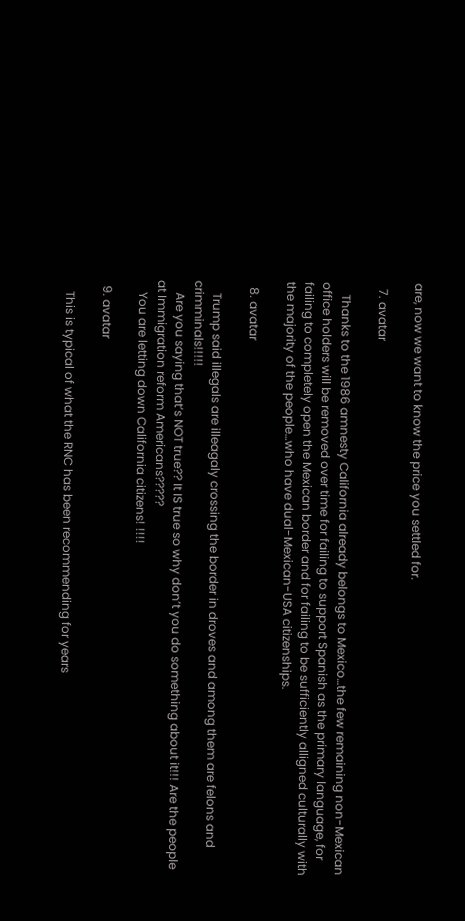are, now we want to know the price you settled for.

  7. avatar

    Thanks to the 1986 amnesty California already belongs to Mexico…the few remaining non-Mexican office holders will be removed over time for failing to support Spanish as the primary language, for failing to completely open the Mexican border and for failing to be sufficiently alligned culturally with the majority of the people…who have dual-Mexican-USA citizenships.

  8. avatar

    Trump said illegals are illeagaly crossing the border in droves and among them are felons and crimminals!!!!!
    Are you saying that’s NOT true?? It IS true so why don’t you do something about it!!! Are the people at Immigration reform Americans?????
    You are letting down California citizens! !!!!

  9. avatar

    This is typical of what the RNC has been recommending for years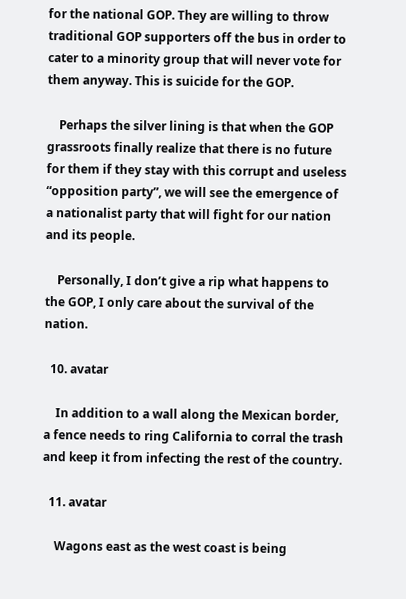for the national GOP. They are willing to throw traditional GOP supporters off the bus in order to cater to a minority group that will never vote for them anyway. This is suicide for the GOP.

    Perhaps the silver lining is that when the GOP grassroots finally realize that there is no future for them if they stay with this corrupt and useless “opposition party”, we will see the emergence of a nationalist party that will fight for our nation and its people.

    Personally, I don’t give a rip what happens to the GOP, I only care about the survival of the nation.

  10. avatar

    In addition to a wall along the Mexican border, a fence needs to ring California to corral the trash and keep it from infecting the rest of the country.

  11. avatar

    Wagons east as the west coast is being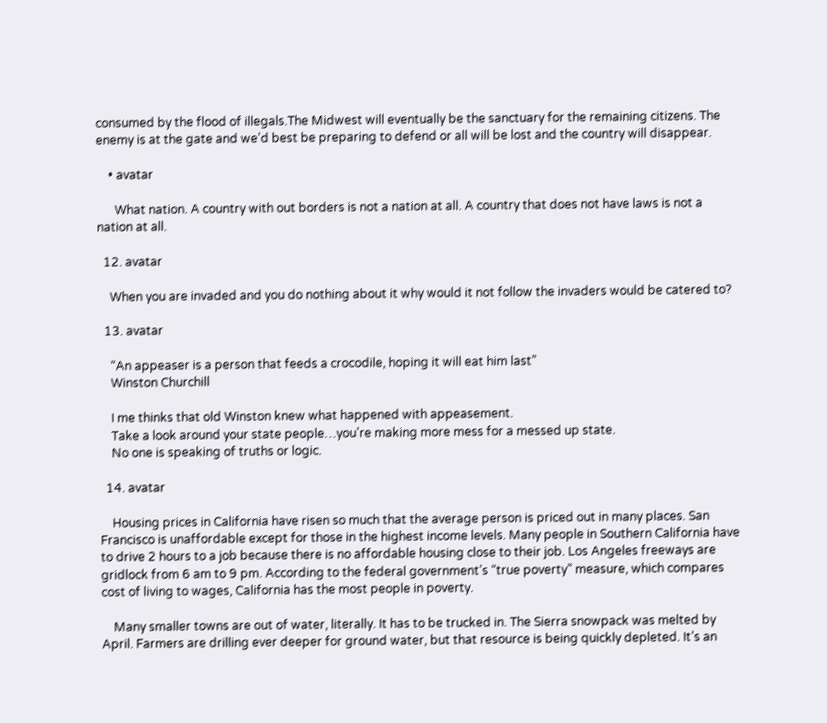consumed by the flood of illegals.The Midwest will eventually be the sanctuary for the remaining citizens. The enemy is at the gate and we’d best be preparing to defend or all will be lost and the country will disappear.

    • avatar

      What nation. A country with out borders is not a nation at all. A country that does not have laws is not a nation at all.

  12. avatar

    When you are invaded and you do nothing about it why would it not follow the invaders would be catered to?

  13. avatar

    “An appeaser is a person that feeds a crocodile, hoping it will eat him last”
    Winston Churchill

    I me thinks that old Winston knew what happened with appeasement.
    Take a look around your state people…you’re making more mess for a messed up state.
    No one is speaking of truths or logic.

  14. avatar

    Housing prices in California have risen so much that the average person is priced out in many places. San Francisco is unaffordable except for those in the highest income levels. Many people in Southern California have to drive 2 hours to a job because there is no affordable housing close to their job. Los Angeles freeways are gridlock from 6 am to 9 pm. According to the federal government’s “true poverty” measure, which compares cost of living to wages, California has the most people in poverty.

    Many smaller towns are out of water, literally. It has to be trucked in. The Sierra snowpack was melted by April. Farmers are drilling ever deeper for ground water, but that resource is being quickly depleted. It’s an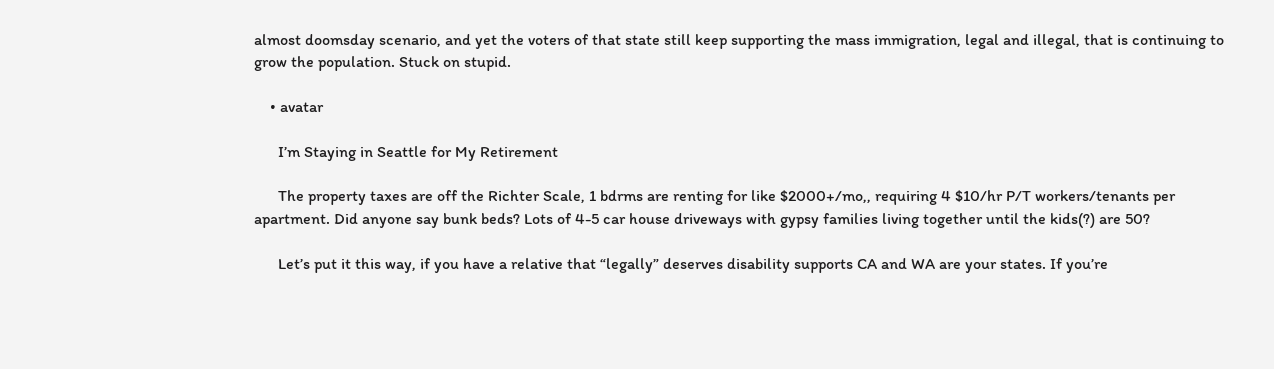almost doomsday scenario, and yet the voters of that state still keep supporting the mass immigration, legal and illegal, that is continuing to grow the population. Stuck on stupid.

    • avatar

      I’m Staying in Seattle for My Retirement

      The property taxes are off the Richter Scale, 1 bdrms are renting for like $2000+/mo,, requiring 4 $10/hr P/T workers/tenants per apartment. Did anyone say bunk beds? Lots of 4-5 car house driveways with gypsy families living together until the kids(?) are 50?

      Let’s put it this way, if you have a relative that “legally” deserves disability supports CA and WA are your states. If you’re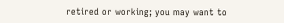retired or working; you may want to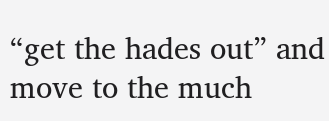“get the hades out” and move to the much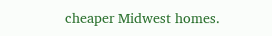cheaper Midwest homes.